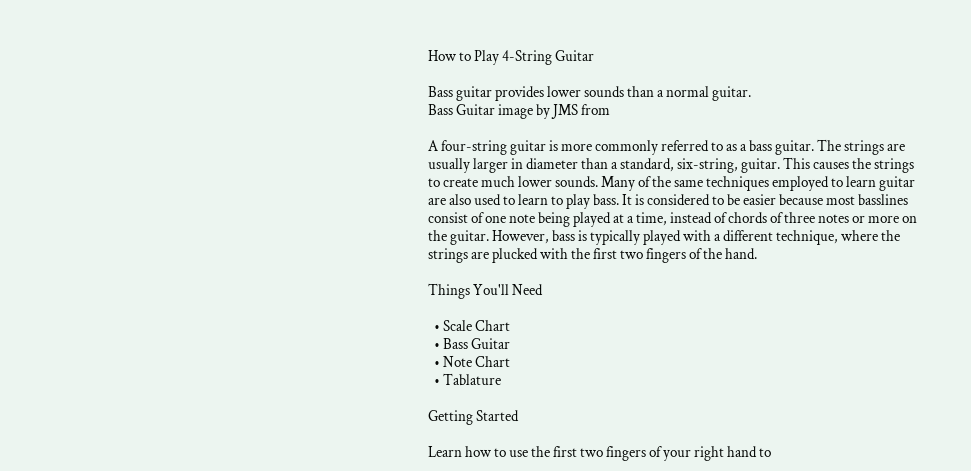How to Play 4-String Guitar

Bass guitar provides lower sounds than a normal guitar.
Bass Guitar image by JMS from

A four-string guitar is more commonly referred to as a bass guitar. The strings are usually larger in diameter than a standard, six-string, guitar. This causes the strings to create much lower sounds. Many of the same techniques employed to learn guitar are also used to learn to play bass. It is considered to be easier because most basslines consist of one note being played at a time, instead of chords of three notes or more on the guitar. However, bass is typically played with a different technique, where the strings are plucked with the first two fingers of the hand.

Things You'll Need

  • Scale Chart
  • Bass Guitar
  • Note Chart
  • Tablature

Getting Started

Learn how to use the first two fingers of your right hand to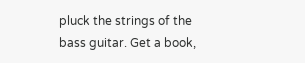pluck the strings of the bass guitar. Get a book,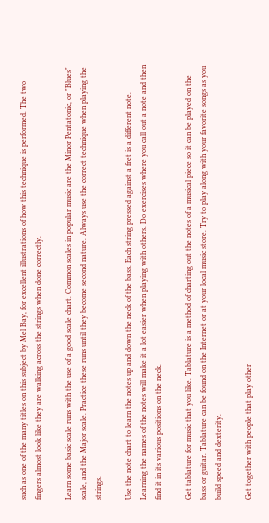such as one of the many titles on this subject by Mel Bay, for excellent illustrations of how this technique is performed. The two fingers almost look like they are walking across the strings when done correctly.

Learn some basic scale runs with the use of a good scale chart. Common scales in popular music are the Minor Pentatonic, or "Blues" scale, and the Major scale. Practice these runs until they become second nature. Always use the correct technique when playing the strings.

Use the note chart to learn the notes up and down the neck of the bass. Each string pressed against a fret is a different note. Learning the names of the notes will make it a lot easier when playing with others. Do exercises where you call out a note and then find it in its various positions on the neck.

Get tablature for music that you like. Tablature is a method of charting out the notes of a musical piece so it can be played on the bass or guitar. Tablature can be found on the Internet or at your local music store. Try to play along with your favorite songs as you build speed and dexterity.

Get together with people that play other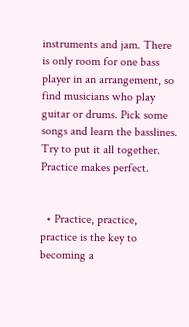instruments and jam. There is only room for one bass player in an arrangement, so find musicians who play guitar or drums. Pick some songs and learn the basslines. Try to put it all together. Practice makes perfect.


  • Practice, practice, practice is the key to becoming a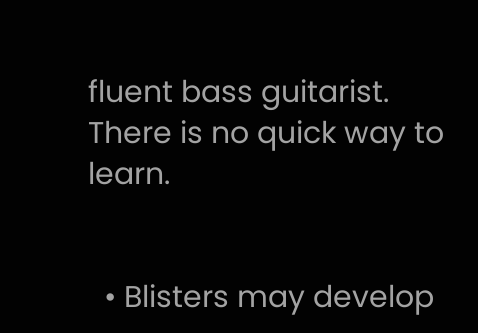fluent bass guitarist. There is no quick way to learn.


  • Blisters may develop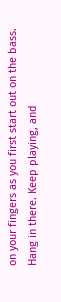on your fingers as you first start out on the bass. Hang in there. Keep playing, and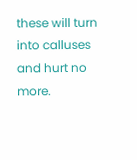these will turn into calluses and hurt no more.